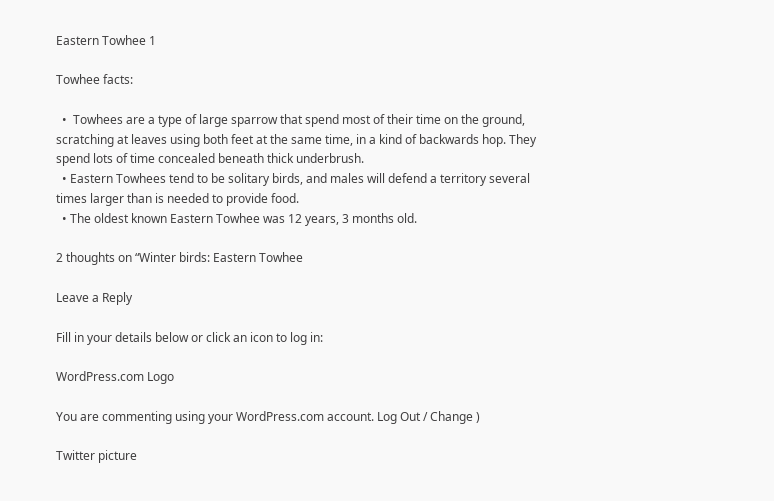Eastern Towhee 1

Towhee facts:

  •  Towhees are a type of large sparrow that spend most of their time on the ground, scratching at leaves using both feet at the same time, in a kind of backwards hop. They spend lots of time concealed beneath thick underbrush.
  • Eastern Towhees tend to be solitary birds, and males will defend a territory several times larger than is needed to provide food.
  • The oldest known Eastern Towhee was 12 years, 3 months old.

2 thoughts on “Winter birds: Eastern Towhee

Leave a Reply

Fill in your details below or click an icon to log in:

WordPress.com Logo

You are commenting using your WordPress.com account. Log Out / Change )

Twitter picture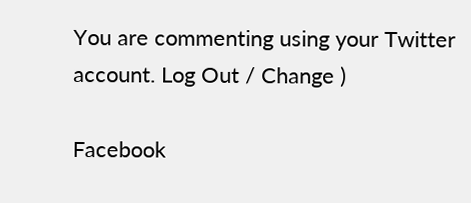You are commenting using your Twitter account. Log Out / Change )

Facebook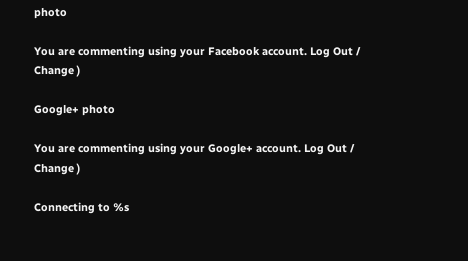photo

You are commenting using your Facebook account. Log Out / Change )

Google+ photo

You are commenting using your Google+ account. Log Out / Change )

Connecting to %s